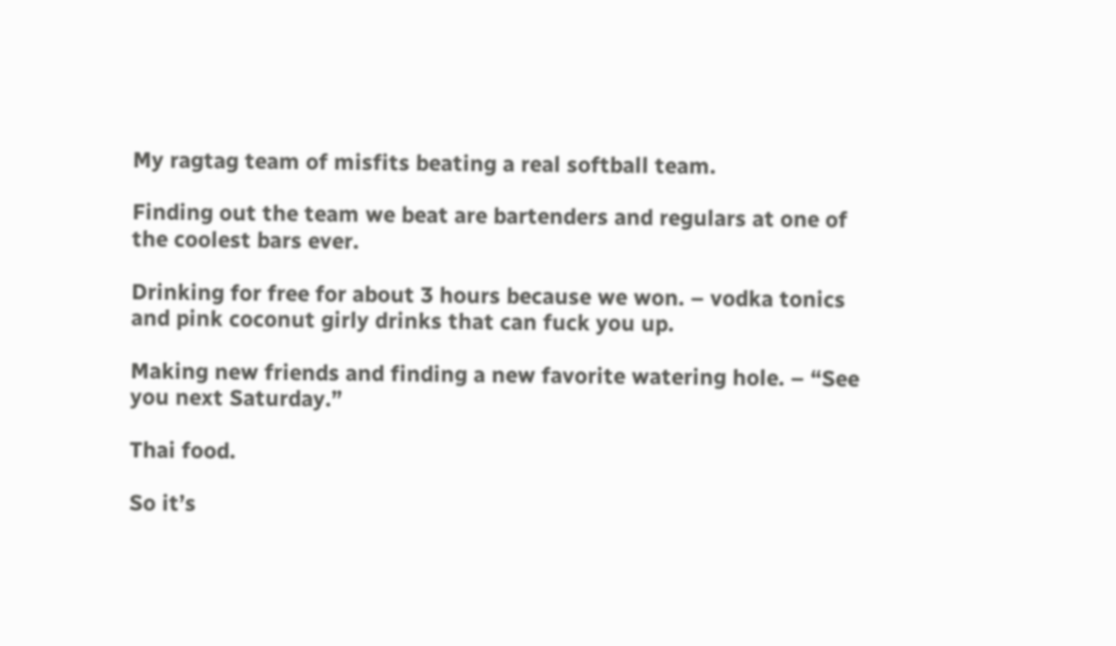My ragtag team of misfits beating a real softball team.

Finding out the team we beat are bartenders and regulars at one of the coolest bars ever.

Drinking for free for about 3 hours because we won. – vodka tonics and pink coconut girly drinks that can fuck you up.

Making new friends and finding a new favorite watering hole. – “See you next Saturday.”

Thai food.

So it’s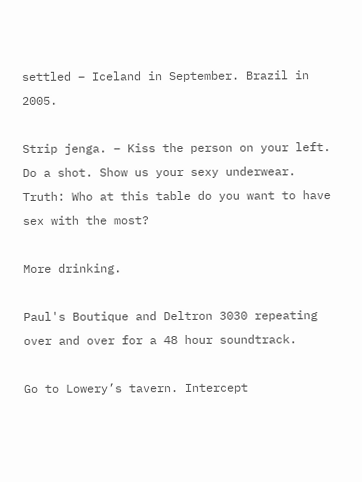settled – Iceland in September. Brazil in 2005.

Strip jenga. – Kiss the person on your left. Do a shot. Show us your sexy underwear. Truth: Who at this table do you want to have sex with the most?

More drinking.

Paul's Boutique and Deltron 3030 repeating over and over for a 48 hour soundtrack.

Go to Lowery’s tavern. Intercept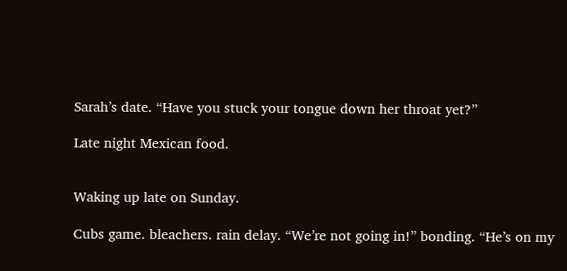Sarah’s date. “Have you stuck your tongue down her throat yet?”

Late night Mexican food.


Waking up late on Sunday.

Cubs game. bleachers. rain delay. “We’re not going in!” bonding. “He’s on my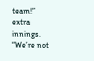team!” extra innings. “We’re not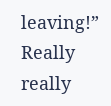leaving!” Really really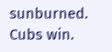sunburned. Cubs win.